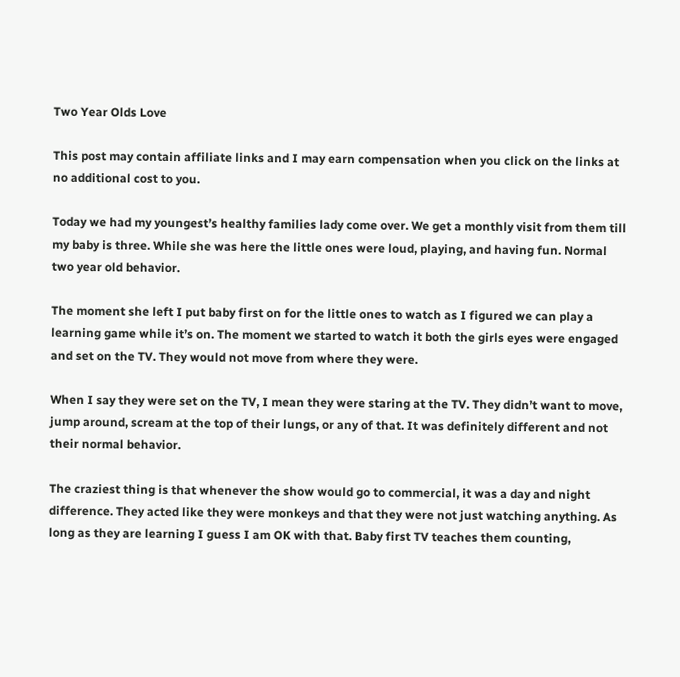Two Year Olds Love

This post may contain affiliate links and I may earn compensation when you click on the links at no additional cost to you.

Today we had my youngest’s healthy families lady come over. We get a monthly visit from them till my baby is three. While she was here the little ones were loud, playing, and having fun. Normal two year old behavior.

The moment she left I put baby first on for the little ones to watch as I figured we can play a learning game while it’s on. The moment we started to watch it both the girls eyes were engaged and set on the TV. They would not move from where they were.

When I say they were set on the TV, I mean they were staring at the TV. They didn’t want to move, jump around, scream at the top of their lungs, or any of that. It was definitely different and not their normal behavior.

The craziest thing is that whenever the show would go to commercial, it was a day and night difference. They acted like they were monkeys and that they were not just watching anything. As long as they are learning I guess I am OK with that. Baby first TV teaches them counting,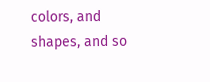colors, and shapes, and so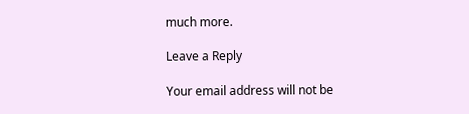much more.

Leave a Reply

Your email address will not be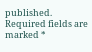published. Required fields are marked *